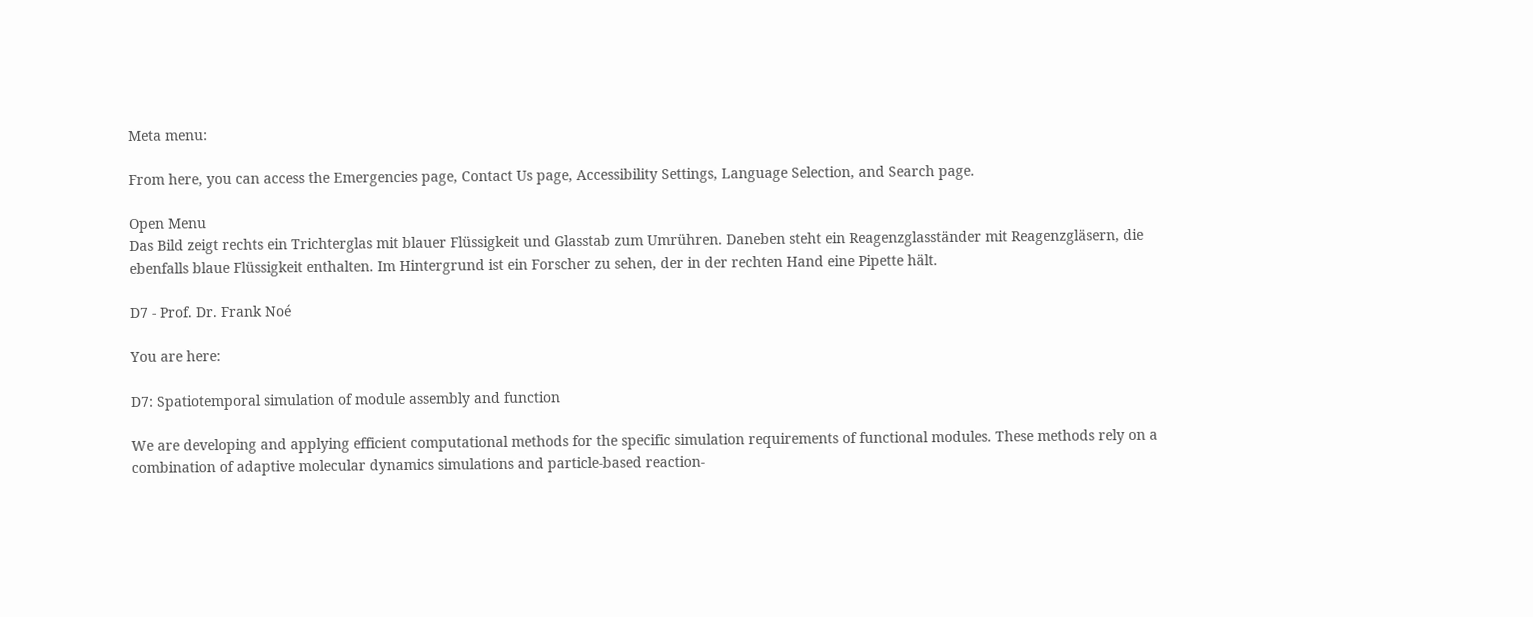Meta menu:

From here, you can access the Emergencies page, Contact Us page, Accessibility Settings, Language Selection, and Search page.

Open Menu
Das Bild zeigt rechts ein Trichterglas mit blauer Flüssigkeit und Glasstab zum Umrühren. Daneben steht ein Reagenzglasständer mit Reagenzgläsern, die ebenfalls blaue Flüssigkeit enthalten. Im Hintergrund ist ein Forscher zu sehen, der in der rechten Hand eine Pipette hält.

D7 - Prof. Dr. Frank Noé

You are here:

D7: Spatiotemporal simulation of module assembly and function

We are developing and applying efficient computational methods for the specific simulation requirements of functional modules. These methods rely on a combination of adaptive molecular dynamics simulations and particle-based reaction-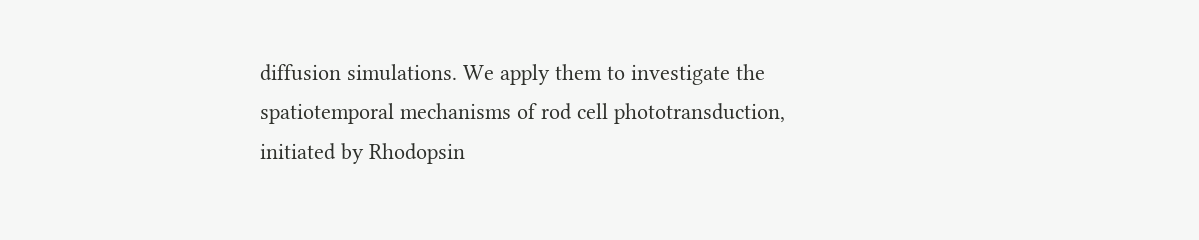diffusion simulations. We apply them to investigate the spatiotemporal mechanisms of rod cell phototransduction, initiated by Rhodopsin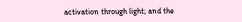activation through light; and the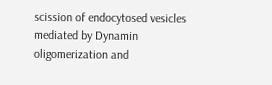scission of endocytosed vesicles mediated by Dynamin oligomerization and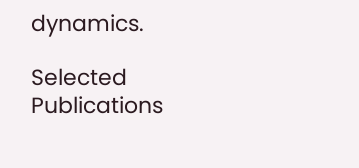dynamics.

Selected Publications